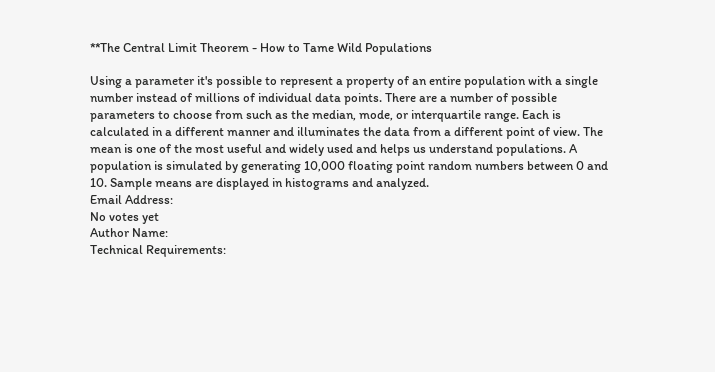**The Central Limit Theorem - How to Tame Wild Populations

Using a parameter it's possible to represent a property of an entire population with a single number instead of millions of individual data points. There are a number of possible parameters to choose from such as the median, mode, or interquartile range. Each is calculated in a different manner and illuminates the data from a different point of view. The mean is one of the most useful and widely used and helps us understand populations. A population is simulated by generating 10,000 floating point random numbers between 0 and 10. Sample means are displayed in histograms and analyzed.
Email Address:
No votes yet
Author Name:
Technical Requirements: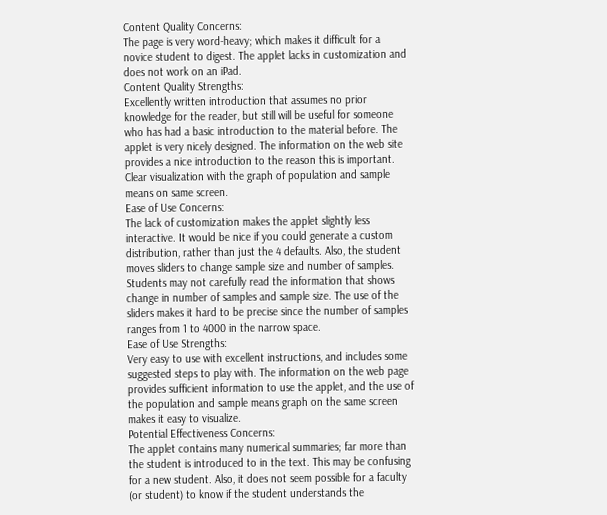Content Quality Concerns:
The page is very word-heavy; which makes it difficult for a novice student to digest. The applet lacks in customization and does not work on an iPad.
Content Quality Strengths:
Excellently written introduction that assumes no prior knowledge for the reader, but still will be useful for someone who has had a basic introduction to the material before. The applet is very nicely designed. The information on the web site provides a nice introduction to the reason this is important. Clear visualization with the graph of population and sample means on same screen.
Ease of Use Concerns:
The lack of customization makes the applet slightly less interactive. It would be nice if you could generate a custom distribution, rather than just the 4 defaults. Also, the student moves sliders to change sample size and number of samples. Students may not carefully read the information that shows change in number of samples and sample size. The use of the sliders makes it hard to be precise since the number of samples ranges from 1 to 4000 in the narrow space.
Ease of Use Strengths:
Very easy to use with excellent instructions, and includes some suggested steps to play with. The information on the web page provides sufficient information to use the applet, and the use of the population and sample means graph on the same screen makes it easy to visualize.
Potential Effectiveness Concerns:
The applet contains many numerical summaries; far more than the student is introduced to in the text. This may be confusing for a new student. Also, it does not seem possible for a faculty (or student) to know if the student understands the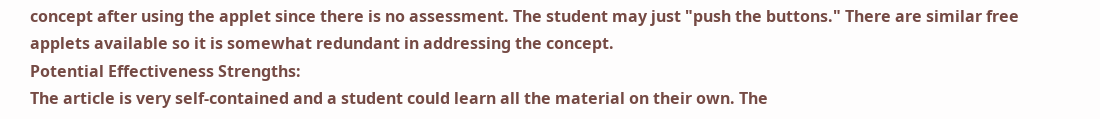concept after using the applet since there is no assessment. The student may just "push the buttons." There are similar free applets available so it is somewhat redundant in addressing the concept.
Potential Effectiveness Strengths:
The article is very self-contained and a student could learn all the material on their own. The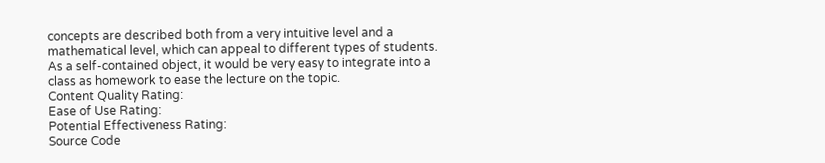concepts are described both from a very intuitive level and a mathematical level, which can appeal to different types of students. As a self-contained object, it would be very easy to integrate into a class as homework to ease the lecture on the topic.
Content Quality Rating:
Ease of Use Rating:
Potential Effectiveness Rating:
Source Code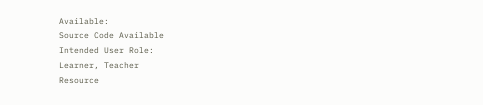Available:
Source Code Available
Intended User Role:
Learner, Teacher
Resource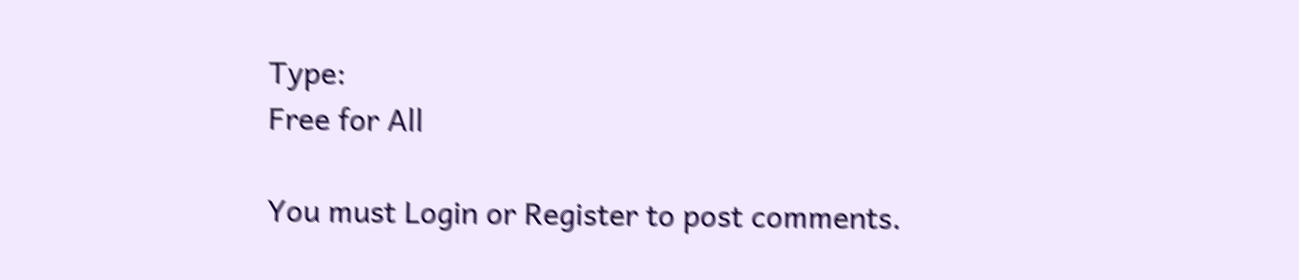Type:
Free for All

You must Login or Register to post comments.